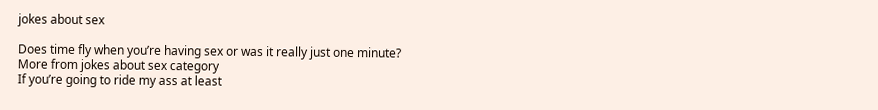jokes about sex

Does time fly when you’re having sex or was it really just one minute?
More from jokes about sex category
If you’re going to ride my ass at least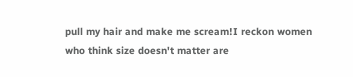pull my hair and make me scream!I reckon women who think size doesn't matter are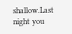shallow.Last night you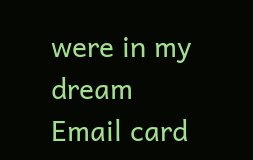were in my dream
Email card